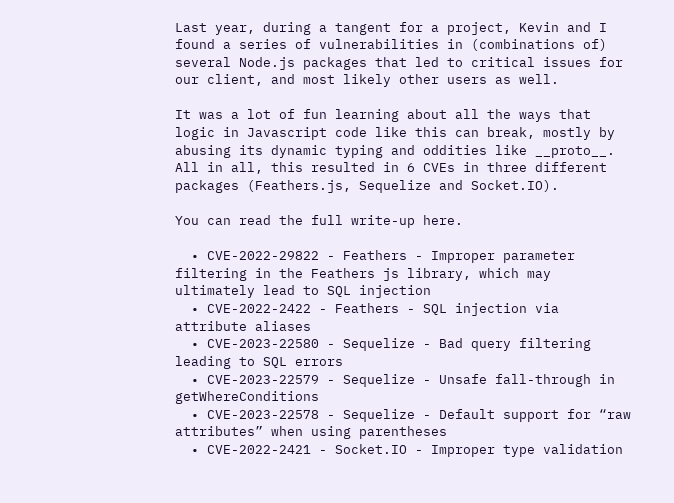Last year, during a tangent for a project, Kevin and I found a series of vulnerabilities in (combinations of) several Node.js packages that led to critical issues for our client, and most likely other users as well.

It was a lot of fun learning about all the ways that logic in Javascript code like this can break, mostly by abusing its dynamic typing and oddities like __proto__. All in all, this resulted in 6 CVEs in three different packages (Feathers.js, Sequelize and Socket.IO).

You can read the full write-up here.

  • CVE-2022-29822 - Feathers - Improper parameter filtering in the Feathers js library, which may ultimately lead to SQL injection
  • CVE-2022-2422 - Feathers - SQL injection via attribute aliases
  • CVE-2023-22580 - Sequelize - Bad query filtering leading to SQL errors
  • CVE-2023-22579 - Sequelize - Unsafe fall-through in getWhereConditions
  • CVE-2023-22578 - Sequelize - Default support for “raw attributes” when using parentheses
  • CVE-2022-2421 - Socket.IO - Improper type validation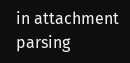in attachment parsing